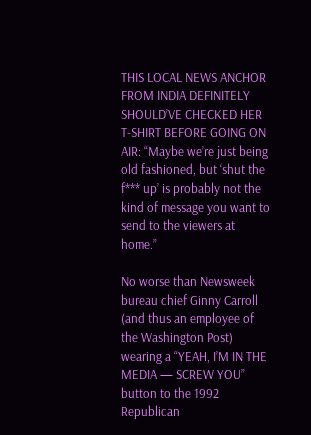THIS LOCAL NEWS ANCHOR FROM INDIA DEFINITELY SHOULD’VE CHECKED HER T-SHIRT BEFORE GOING ON AIR: “Maybe we’re just being old fashioned, but ‘shut the f*** up’ is probably not the kind of message you want to send to the viewers at home.”

No worse than Newsweek bureau chief Ginny Carroll (and thus an employee of the Washington Post) wearing a “YEAH, I’M IN THE MEDIA — SCREW YOU” button to the 1992 Republican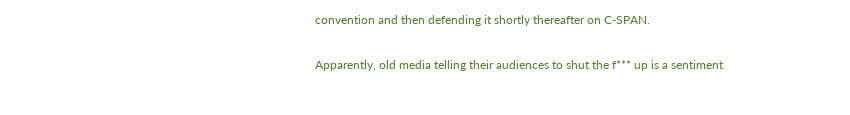convention and then defending it shortly thereafter on C-SPAN.

Apparently, old media telling their audiences to shut the f*** up is a sentiment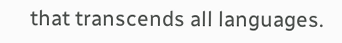that transcends all languages.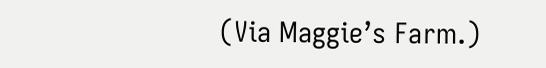(Via Maggie’s Farm.)